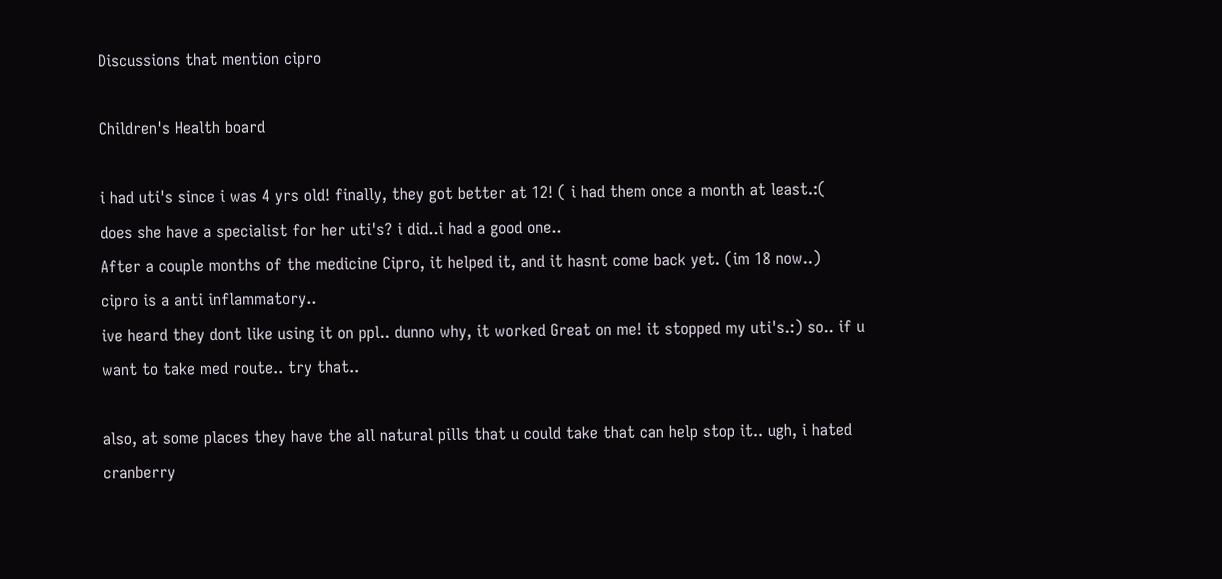Discussions that mention cipro

Children's Health board

i had uti's since i was 4 yrs old! finally, they got better at 12! ( i had them once a month at least.:(
does she have a specialist for her uti's? i did..i had a good one..
After a couple months of the medicine Cipro, it helped it, and it hasnt come back yet. (im 18 now..)
cipro is a anti inflammatory..
ive heard they dont like using it on ppl.. dunno why, it worked Great on me! it stopped my uti's.:) so.. if u want to take med route.. try that..

also, at some places they have the all natural pills that u could take that can help stop it.. ugh, i hated cranberry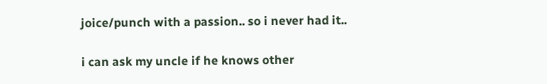joice/punch with a passion.. so i never had it..

i can ask my uncle if he knows other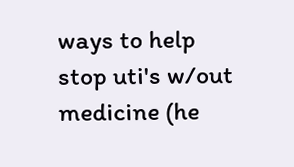ways to help stop uti's w/out medicine (he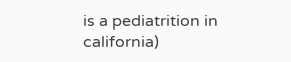is a pediatrition in california)